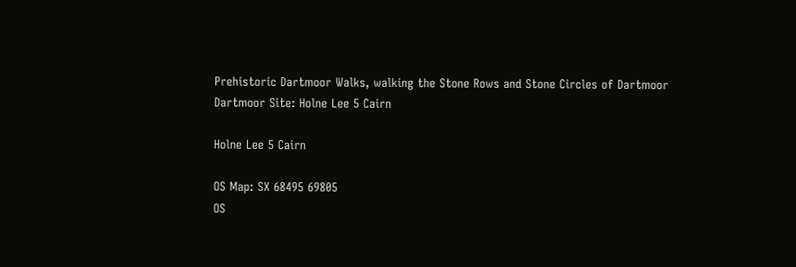Prehistoric Dartmoor Walks, walking the Stone Rows and Stone Circles of Dartmoor
Dartmoor Site: Holne Lee 5 Cairn

Holne Lee 5 Cairn

OS Map: SX 68495 69805
OS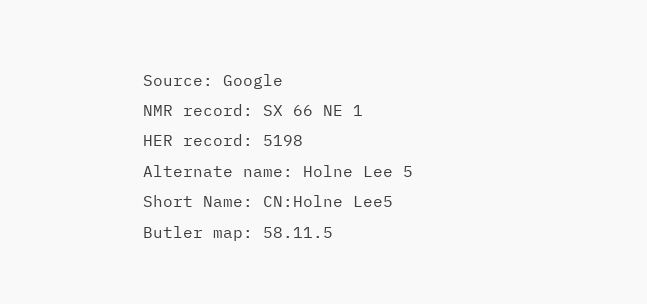Source: Google
NMR record: SX 66 NE 1
HER record: 5198
Alternate name: Holne Lee 5
Short Name: CN:Holne Lee5
Butler map: 58.11.5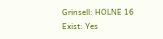Grinsell: HOLNE 16
Exist: Yes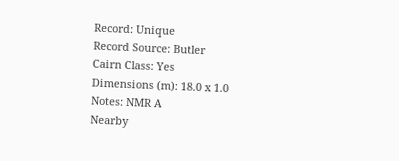Record: Unique
Record Source: Butler
Cairn Class: Yes
Dimensions (m): 18.0 x 1.0
Notes: NMR A
Nearby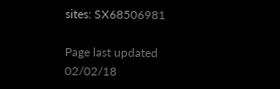sites: SX68506981

Page last updated 02/02/18